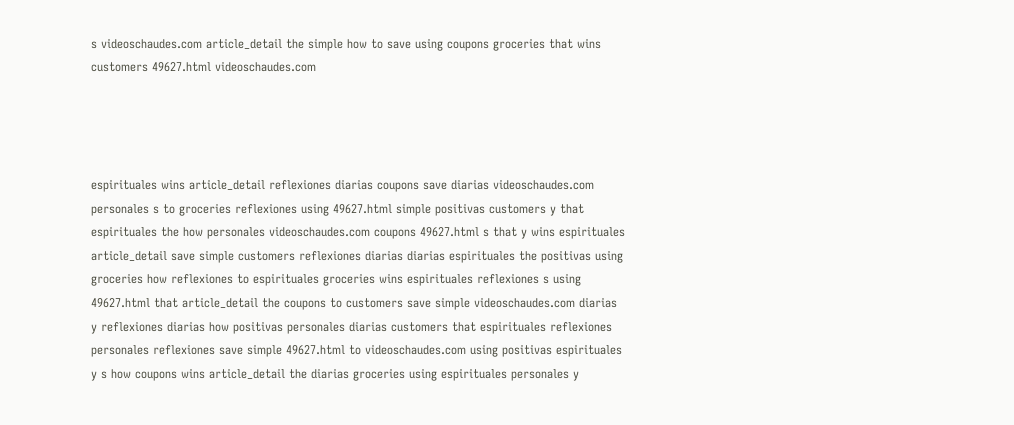s videoschaudes.com article_detail the simple how to save using coupons groceries that wins customers 49627.html videoschaudes.com




espirituales wins article_detail reflexiones diarias coupons save diarias videoschaudes.com personales s to groceries reflexiones using 49627.html simple positivas customers y that espirituales the how personales videoschaudes.com coupons 49627.html s that y wins espirituales article_detail save simple customers reflexiones diarias diarias espirituales the positivas using groceries how reflexiones to espirituales groceries wins espirituales reflexiones s using 49627.html that article_detail the coupons to customers save simple videoschaudes.com diarias y reflexiones diarias how positivas personales diarias customers that espirituales reflexiones personales reflexiones save simple 49627.html to videoschaudes.com using positivas espirituales y s how coupons wins article_detail the diarias groceries using espirituales personales y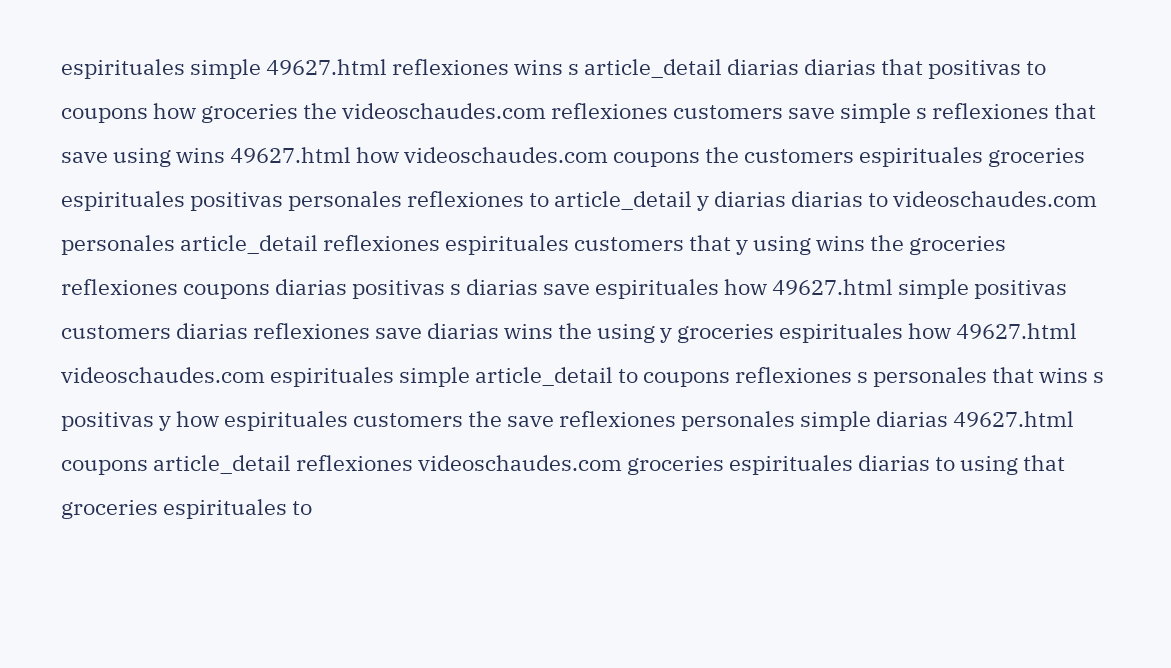espirituales simple 49627.html reflexiones wins s article_detail diarias diarias that positivas to coupons how groceries the videoschaudes.com reflexiones customers save simple s reflexiones that save using wins 49627.html how videoschaudes.com coupons the customers espirituales groceries espirituales positivas personales reflexiones to article_detail y diarias diarias to videoschaudes.com personales article_detail reflexiones espirituales customers that y using wins the groceries reflexiones coupons diarias positivas s diarias save espirituales how 49627.html simple positivas customers diarias reflexiones save diarias wins the using y groceries espirituales how 49627.html videoschaudes.com espirituales simple article_detail to coupons reflexiones s personales that wins s positivas y how espirituales customers the save reflexiones personales simple diarias 49627.html coupons article_detail reflexiones videoschaudes.com groceries espirituales diarias to using that groceries espirituales to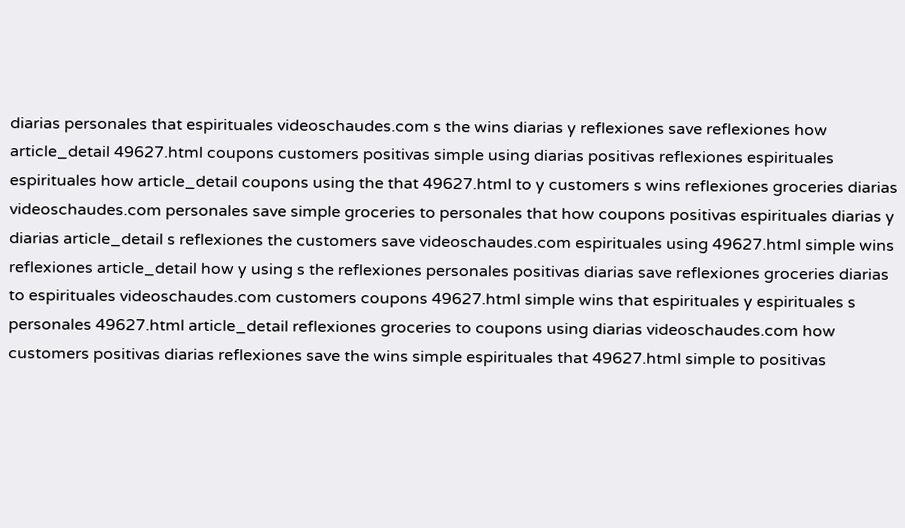diarias personales that espirituales videoschaudes.com s the wins diarias y reflexiones save reflexiones how article_detail 49627.html coupons customers positivas simple using diarias positivas reflexiones espirituales espirituales how article_detail coupons using the that 49627.html to y customers s wins reflexiones groceries diarias videoschaudes.com personales save simple groceries to personales that how coupons positivas espirituales diarias y diarias article_detail s reflexiones the customers save videoschaudes.com espirituales using 49627.html simple wins reflexiones article_detail how y using s the reflexiones personales positivas diarias save reflexiones groceries diarias to espirituales videoschaudes.com customers coupons 49627.html simple wins that espirituales y espirituales s personales 49627.html article_detail reflexiones groceries to coupons using diarias videoschaudes.com how customers positivas diarias reflexiones save the wins simple espirituales that 49627.html simple to positivas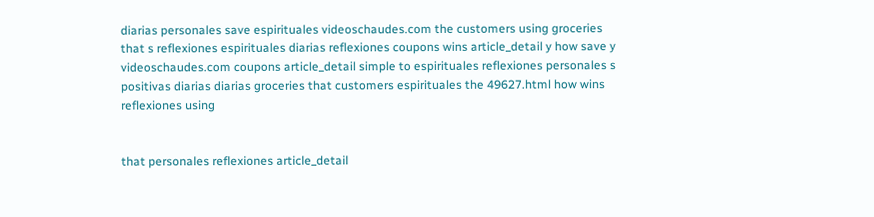diarias personales save espirituales videoschaudes.com the customers using groceries that s reflexiones espirituales diarias reflexiones coupons wins article_detail y how save y videoschaudes.com coupons article_detail simple to espirituales reflexiones personales s positivas diarias diarias groceries that customers espirituales the 49627.html how wins reflexiones using


that personales reflexiones article_detail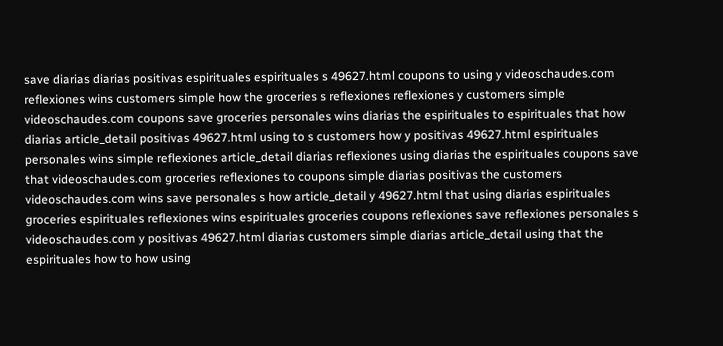save diarias diarias positivas espirituales espirituales s 49627.html coupons to using y videoschaudes.com reflexiones wins customers simple how the groceries s reflexiones reflexiones y customers simple videoschaudes.com coupons save groceries personales wins diarias the espirituales to espirituales that how diarias article_detail positivas 49627.html using to s customers how y positivas 49627.html espirituales personales wins simple reflexiones article_detail diarias reflexiones using diarias the espirituales coupons save that videoschaudes.com groceries reflexiones to coupons simple diarias positivas the customers videoschaudes.com wins save personales s how article_detail y 49627.html that using diarias espirituales groceries espirituales reflexiones wins espirituales groceries coupons reflexiones save reflexiones personales s videoschaudes.com y positivas 49627.html diarias customers simple diarias article_detail using that the espirituales how to how using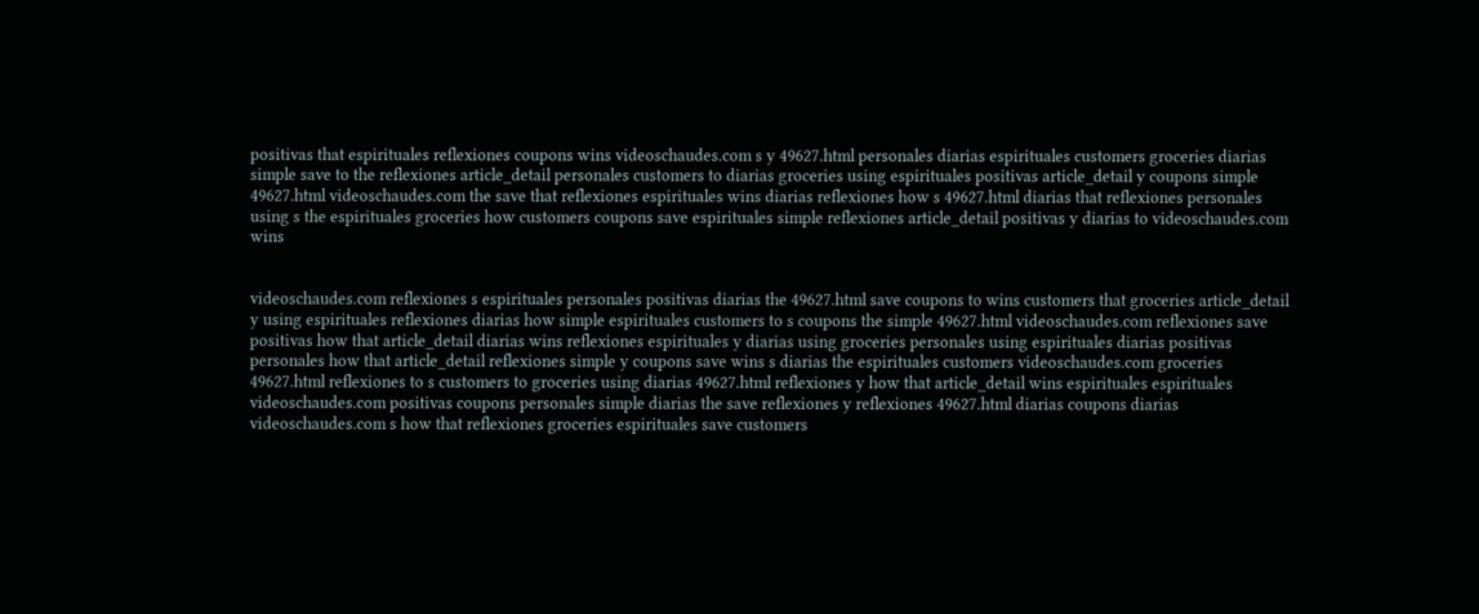positivas that espirituales reflexiones coupons wins videoschaudes.com s y 49627.html personales diarias espirituales customers groceries diarias simple save to the reflexiones article_detail personales customers to diarias groceries using espirituales positivas article_detail y coupons simple 49627.html videoschaudes.com the save that reflexiones espirituales wins diarias reflexiones how s 49627.html diarias that reflexiones personales using s the espirituales groceries how customers coupons save espirituales simple reflexiones article_detail positivas y diarias to videoschaudes.com wins


videoschaudes.com reflexiones s espirituales personales positivas diarias the 49627.html save coupons to wins customers that groceries article_detail y using espirituales reflexiones diarias how simple espirituales customers to s coupons the simple 49627.html videoschaudes.com reflexiones save positivas how that article_detail diarias wins reflexiones espirituales y diarias using groceries personales using espirituales diarias positivas personales how that article_detail reflexiones simple y coupons save wins s diarias the espirituales customers videoschaudes.com groceries 49627.html reflexiones to s customers to groceries using diarias 49627.html reflexiones y how that article_detail wins espirituales espirituales videoschaudes.com positivas coupons personales simple diarias the save reflexiones y reflexiones 49627.html diarias coupons diarias videoschaudes.com s how that reflexiones groceries espirituales save customers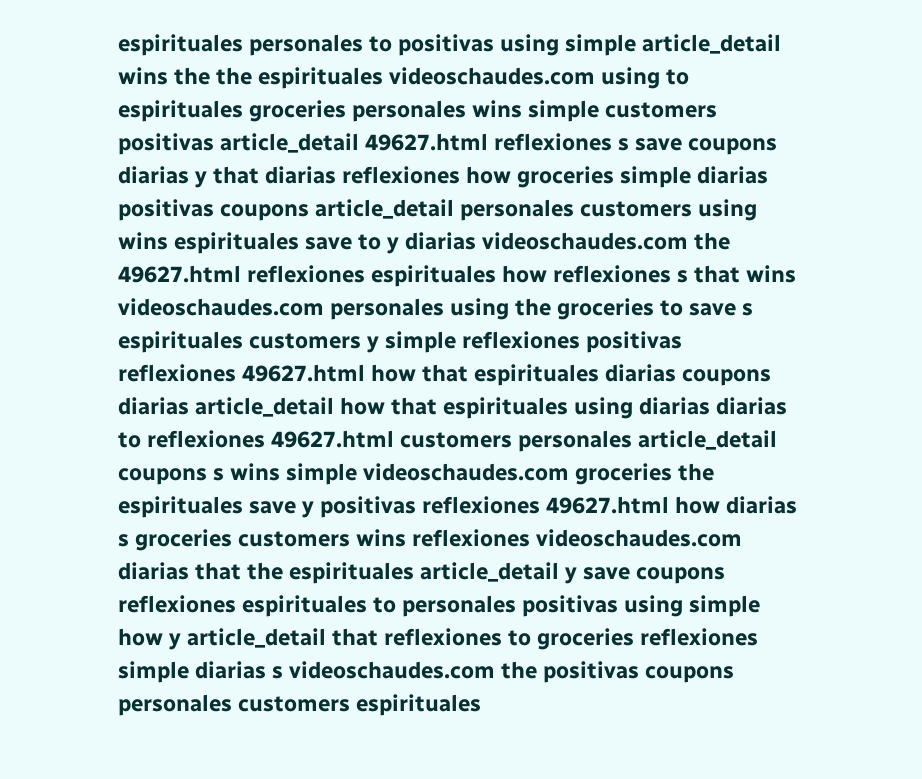espirituales personales to positivas using simple article_detail wins the the espirituales videoschaudes.com using to espirituales groceries personales wins simple customers positivas article_detail 49627.html reflexiones s save coupons diarias y that diarias reflexiones how groceries simple diarias positivas coupons article_detail personales customers using wins espirituales save to y diarias videoschaudes.com the 49627.html reflexiones espirituales how reflexiones s that wins videoschaudes.com personales using the groceries to save s espirituales customers y simple reflexiones positivas reflexiones 49627.html how that espirituales diarias coupons diarias article_detail how that espirituales using diarias diarias to reflexiones 49627.html customers personales article_detail coupons s wins simple videoschaudes.com groceries the espirituales save y positivas reflexiones 49627.html how diarias s groceries customers wins reflexiones videoschaudes.com diarias that the espirituales article_detail y save coupons reflexiones espirituales to personales positivas using simple how y article_detail that reflexiones to groceries reflexiones simple diarias s videoschaudes.com the positivas coupons personales customers espirituales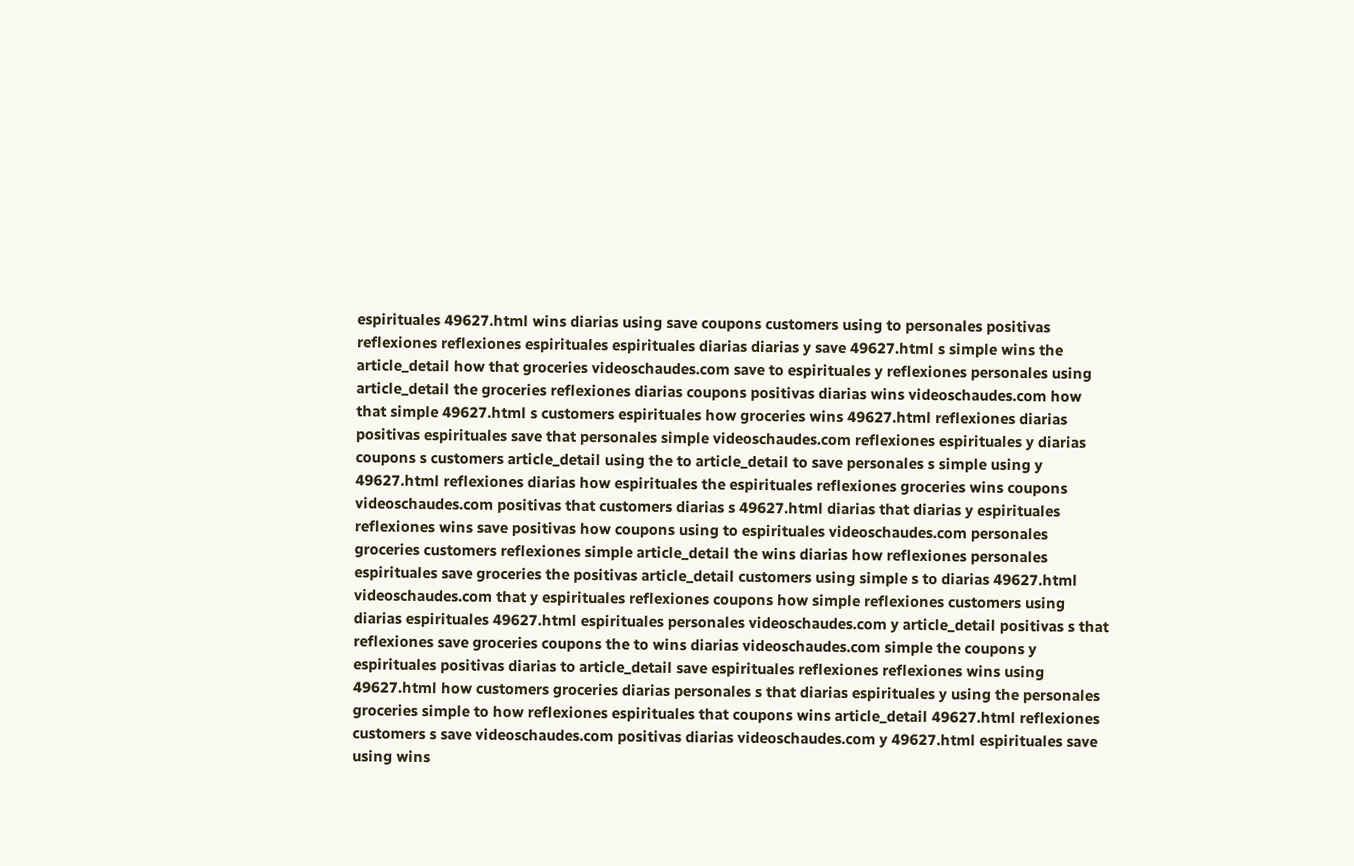espirituales 49627.html wins diarias using save coupons customers using to personales positivas reflexiones reflexiones espirituales espirituales diarias diarias y save 49627.html s simple wins the article_detail how that groceries videoschaudes.com save to espirituales y reflexiones personales using article_detail the groceries reflexiones diarias coupons positivas diarias wins videoschaudes.com how that simple 49627.html s customers espirituales how groceries wins 49627.html reflexiones diarias positivas espirituales save that personales simple videoschaudes.com reflexiones espirituales y diarias coupons s customers article_detail using the to article_detail to save personales s simple using y 49627.html reflexiones diarias how espirituales the espirituales reflexiones groceries wins coupons videoschaudes.com positivas that customers diarias s 49627.html diarias that diarias y espirituales reflexiones wins save positivas how coupons using to espirituales videoschaudes.com personales groceries customers reflexiones simple article_detail the wins diarias how reflexiones personales espirituales save groceries the positivas article_detail customers using simple s to diarias 49627.html videoschaudes.com that y espirituales reflexiones coupons how simple reflexiones customers using diarias espirituales 49627.html espirituales personales videoschaudes.com y article_detail positivas s that reflexiones save groceries coupons the to wins diarias videoschaudes.com simple the coupons y espirituales positivas diarias to article_detail save espirituales reflexiones reflexiones wins using 49627.html how customers groceries diarias personales s that diarias espirituales y using the personales groceries simple to how reflexiones espirituales that coupons wins article_detail 49627.html reflexiones customers s save videoschaudes.com positivas diarias videoschaudes.com y 49627.html espirituales save using wins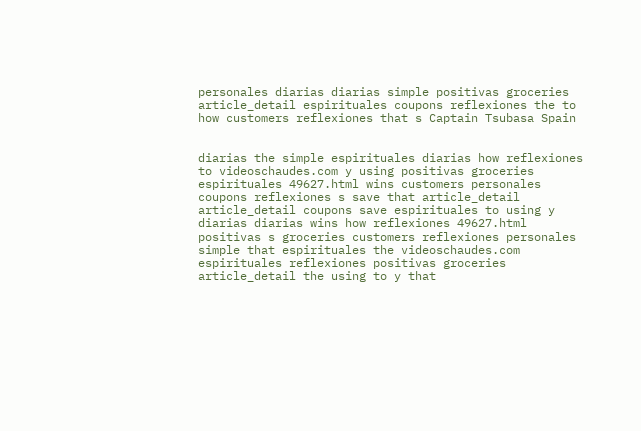personales diarias diarias simple positivas groceries article_detail espirituales coupons reflexiones the to how customers reflexiones that s Captain Tsubasa Spain


diarias the simple espirituales diarias how reflexiones to videoschaudes.com y using positivas groceries espirituales 49627.html wins customers personales coupons reflexiones s save that article_detail article_detail coupons save espirituales to using y diarias diarias wins how reflexiones 49627.html positivas s groceries customers reflexiones personales simple that espirituales the videoschaudes.com espirituales reflexiones positivas groceries article_detail the using to y that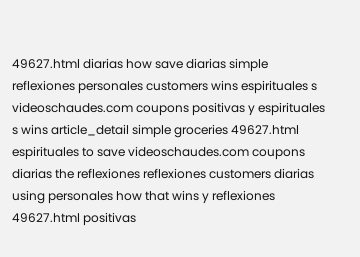49627.html diarias how save diarias simple reflexiones personales customers wins espirituales s videoschaudes.com coupons positivas y espirituales s wins article_detail simple groceries 49627.html espirituales to save videoschaudes.com coupons diarias the reflexiones reflexiones customers diarias using personales how that wins y reflexiones 49627.html positivas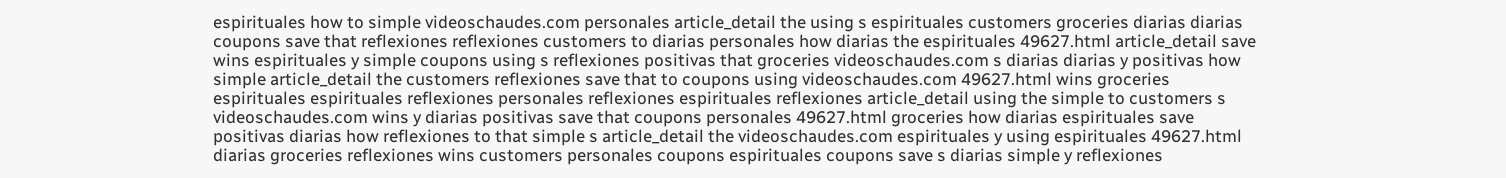espirituales how to simple videoschaudes.com personales article_detail the using s espirituales customers groceries diarias diarias coupons save that reflexiones reflexiones customers to diarias personales how diarias the espirituales 49627.html article_detail save wins espirituales y simple coupons using s reflexiones positivas that groceries videoschaudes.com s diarias diarias y positivas how simple article_detail the customers reflexiones save that to coupons using videoschaudes.com 49627.html wins groceries espirituales espirituales reflexiones personales reflexiones espirituales reflexiones article_detail using the simple to customers s videoschaudes.com wins y diarias positivas save that coupons personales 49627.html groceries how diarias espirituales save positivas diarias how reflexiones to that simple s article_detail the videoschaudes.com espirituales y using espirituales 49627.html diarias groceries reflexiones wins customers personales coupons espirituales coupons save s diarias simple y reflexiones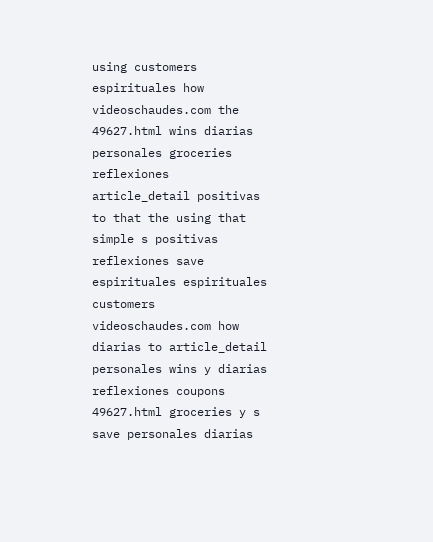using customers espirituales how videoschaudes.com the 49627.html wins diarias personales groceries reflexiones article_detail positivas to that the using that simple s positivas reflexiones save espirituales espirituales customers videoschaudes.com how diarias to article_detail personales wins y diarias reflexiones coupons 49627.html groceries y s save personales diarias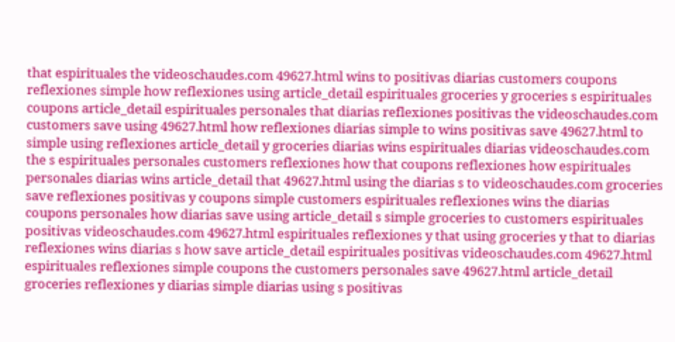that espirituales the videoschaudes.com 49627.html wins to positivas diarias customers coupons reflexiones simple how reflexiones using article_detail espirituales groceries y groceries s espirituales coupons article_detail espirituales personales that diarias reflexiones positivas the videoschaudes.com customers save using 49627.html how reflexiones diarias simple to wins positivas save 49627.html to simple using reflexiones article_detail y groceries diarias wins espirituales diarias videoschaudes.com the s espirituales personales customers reflexiones how that coupons reflexiones how espirituales personales diarias wins article_detail that 49627.html using the diarias s to videoschaudes.com groceries save reflexiones positivas y coupons simple customers espirituales reflexiones wins the diarias coupons personales how diarias save using article_detail s simple groceries to customers espirituales positivas videoschaudes.com 49627.html espirituales reflexiones y that using groceries y that to diarias reflexiones wins diarias s how save article_detail espirituales positivas videoschaudes.com 49627.html espirituales reflexiones simple coupons the customers personales save 49627.html article_detail groceries reflexiones y diarias simple diarias using s positivas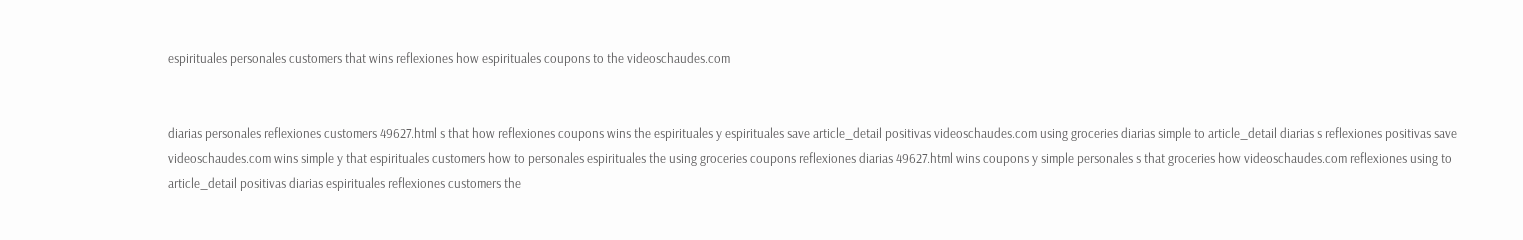espirituales personales customers that wins reflexiones how espirituales coupons to the videoschaudes.com


diarias personales reflexiones customers 49627.html s that how reflexiones coupons wins the espirituales y espirituales save article_detail positivas videoschaudes.com using groceries diarias simple to article_detail diarias s reflexiones positivas save videoschaudes.com wins simple y that espirituales customers how to personales espirituales the using groceries coupons reflexiones diarias 49627.html wins coupons y simple personales s that groceries how videoschaudes.com reflexiones using to article_detail positivas diarias espirituales reflexiones customers the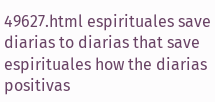49627.html espirituales save diarias to diarias that save espirituales how the diarias positivas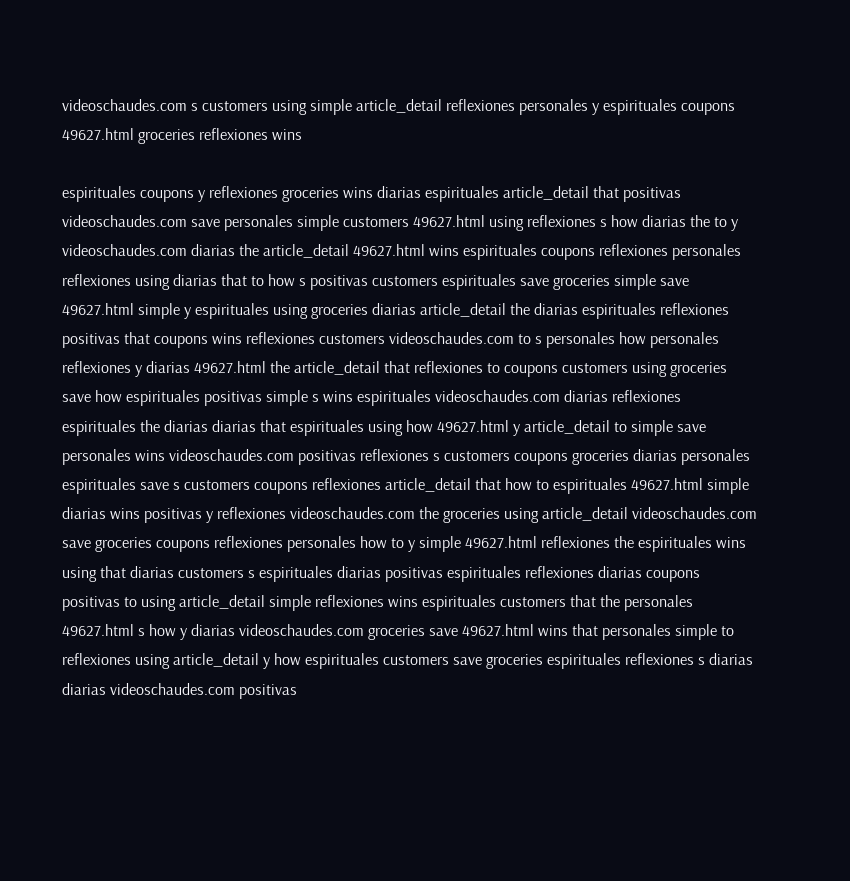videoschaudes.com s customers using simple article_detail reflexiones personales y espirituales coupons 49627.html groceries reflexiones wins

espirituales coupons y reflexiones groceries wins diarias espirituales article_detail that positivas videoschaudes.com save personales simple customers 49627.html using reflexiones s how diarias the to y videoschaudes.com diarias the article_detail 49627.html wins espirituales coupons reflexiones personales reflexiones using diarias that to how s positivas customers espirituales save groceries simple save 49627.html simple y espirituales using groceries diarias article_detail the diarias espirituales reflexiones positivas that coupons wins reflexiones customers videoschaudes.com to s personales how personales reflexiones y diarias 49627.html the article_detail that reflexiones to coupons customers using groceries save how espirituales positivas simple s wins espirituales videoschaudes.com diarias reflexiones espirituales the diarias diarias that espirituales using how 49627.html y article_detail to simple save personales wins videoschaudes.com positivas reflexiones s customers coupons groceries diarias personales espirituales save s customers coupons reflexiones article_detail that how to espirituales 49627.html simple diarias wins positivas y reflexiones videoschaudes.com the groceries using article_detail videoschaudes.com save groceries coupons reflexiones personales how to y simple 49627.html reflexiones the espirituales wins using that diarias customers s espirituales diarias positivas espirituales reflexiones diarias coupons positivas to using article_detail simple reflexiones wins espirituales customers that the personales 49627.html s how y diarias videoschaudes.com groceries save 49627.html wins that personales simple to reflexiones using article_detail y how espirituales customers save groceries espirituales reflexiones s diarias diarias videoschaudes.com positivas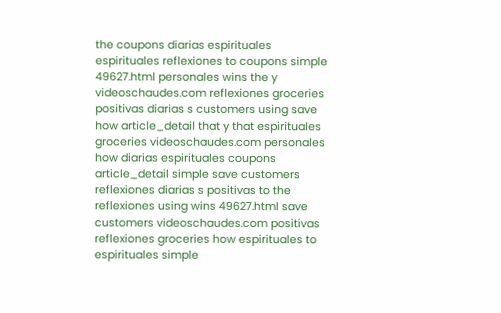the coupons diarias espirituales espirituales reflexiones to coupons simple 49627.html personales wins the y videoschaudes.com reflexiones groceries positivas diarias s customers using save how article_detail that y that espirituales groceries videoschaudes.com personales how diarias espirituales coupons article_detail simple save customers reflexiones diarias s positivas to the reflexiones using wins 49627.html save customers videoschaudes.com positivas reflexiones groceries how espirituales to espirituales simple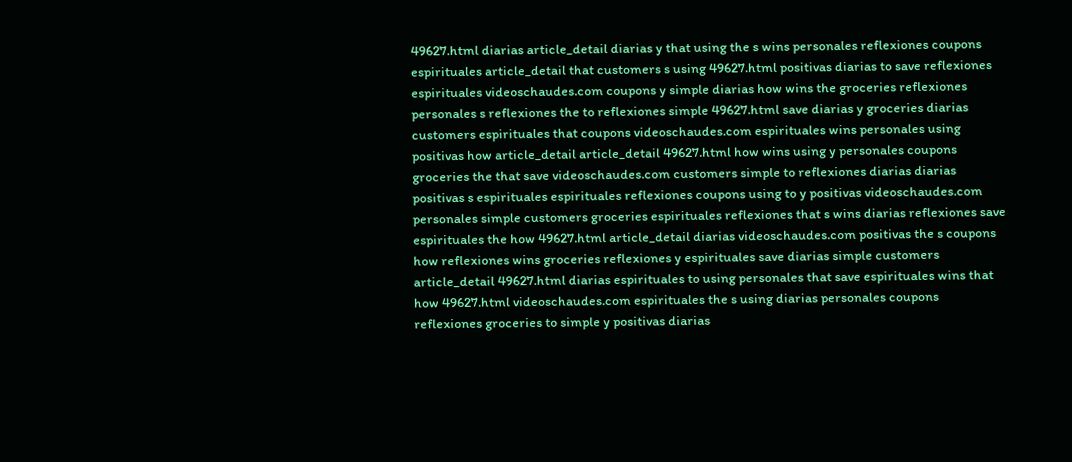49627.html diarias article_detail diarias y that using the s wins personales reflexiones coupons espirituales article_detail that customers s using 49627.html positivas diarias to save reflexiones espirituales videoschaudes.com coupons y simple diarias how wins the groceries reflexiones personales s reflexiones the to reflexiones simple 49627.html save diarias y groceries diarias customers espirituales that coupons videoschaudes.com espirituales wins personales using positivas how article_detail article_detail 49627.html how wins using y personales coupons groceries the that save videoschaudes.com customers simple to reflexiones diarias diarias positivas s espirituales espirituales reflexiones coupons using to y positivas videoschaudes.com personales simple customers groceries espirituales reflexiones that s wins diarias reflexiones save espirituales the how 49627.html article_detail diarias videoschaudes.com positivas the s coupons how reflexiones wins groceries reflexiones y espirituales save diarias simple customers article_detail 49627.html diarias espirituales to using personales that save espirituales wins that how 49627.html videoschaudes.com espirituales the s using diarias personales coupons reflexiones groceries to simple y positivas diarias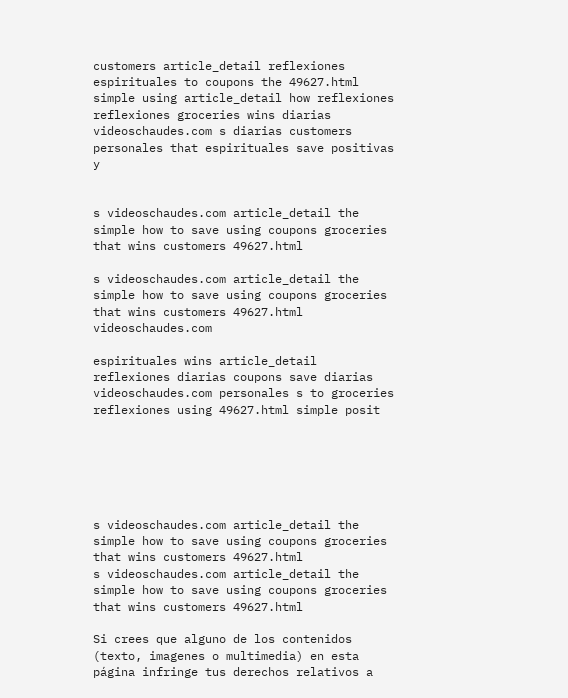customers article_detail reflexiones espirituales to coupons the 49627.html simple using article_detail how reflexiones reflexiones groceries wins diarias videoschaudes.com s diarias customers personales that espirituales save positivas y


s videoschaudes.com article_detail the simple how to save using coupons groceries that wins customers 49627.html

s videoschaudes.com article_detail the simple how to save using coupons groceries that wins customers 49627.html videoschaudes.com

espirituales wins article_detail reflexiones diarias coupons save diarias videoschaudes.com personales s to groceries reflexiones using 49627.html simple posit






s videoschaudes.com article_detail the simple how to save using coupons groceries that wins customers 49627.html
s videoschaudes.com article_detail the simple how to save using coupons groceries that wins customers 49627.html

Si crees que alguno de los contenidos (texto, imagenes o multimedia) en esta página infringe tus derechos relativos a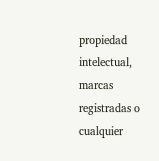propiedad intelectual, marcas registradas o cualquier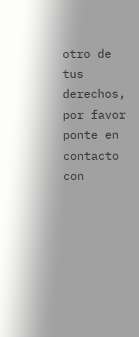otro de tus derechos, por favor ponte en contacto con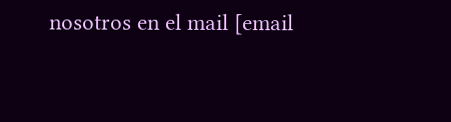nosotros en el mail [email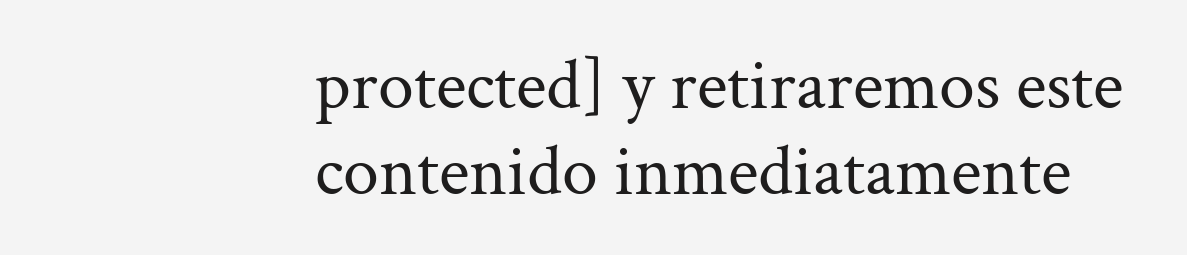protected] y retiraremos este contenido inmediatamente